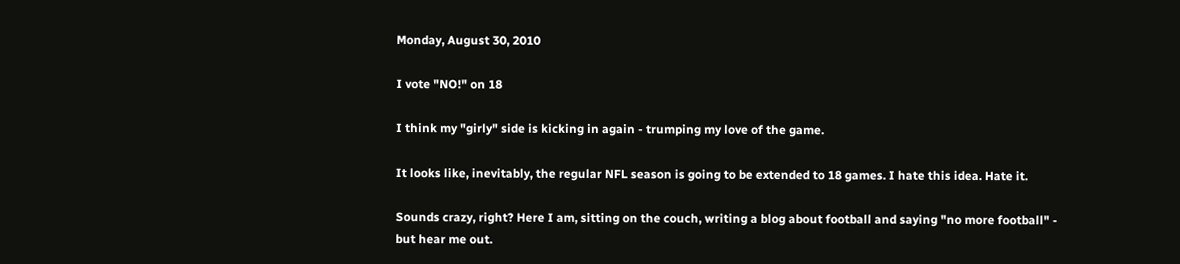Monday, August 30, 2010

I vote "NO!" on 18

I think my "girly" side is kicking in again - trumping my love of the game.

It looks like, inevitably, the regular NFL season is going to be extended to 18 games. I hate this idea. Hate it.

Sounds crazy, right? Here I am, sitting on the couch, writing a blog about football and saying "no more football" - but hear me out.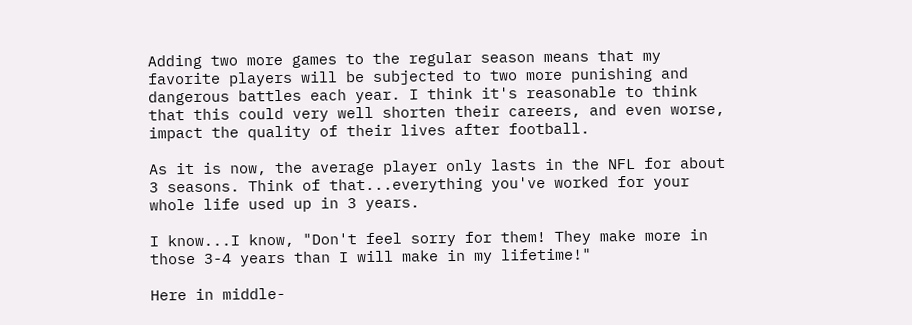Adding two more games to the regular season means that my favorite players will be subjected to two more punishing and dangerous battles each year. I think it's reasonable to think that this could very well shorten their careers, and even worse, impact the quality of their lives after football.

As it is now, the average player only lasts in the NFL for about 3 seasons. Think of that...everything you've worked for your whole life used up in 3 years.

I know...I know, "Don't feel sorry for them! They make more in those 3-4 years than I will make in my lifetime!"

Here in middle-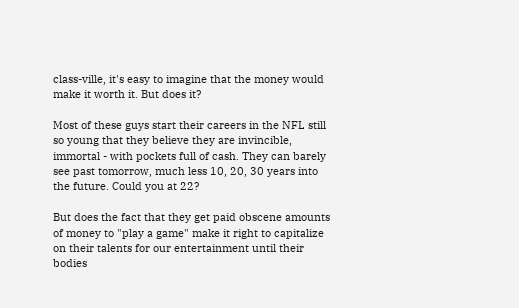class-ville, it's easy to imagine that the money would make it worth it. But does it?

Most of these guys start their careers in the NFL still so young that they believe they are invincible, immortal - with pockets full of cash. They can barely see past tomorrow, much less 10, 20, 30 years into the future. Could you at 22?

But does the fact that they get paid obscene amounts of money to "play a game" make it right to capitalize on their talents for our entertainment until their bodies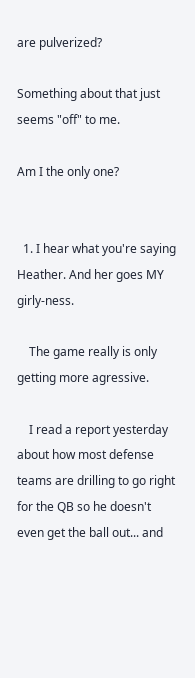are pulverized?

Something about that just seems "off" to me.

Am I the only one?


  1. I hear what you're saying Heather. And her goes MY girly-ness.

    The game really is only getting more agressive.

    I read a report yesterday about how most defense teams are drilling to go right for the QB so he doesn't even get the ball out... and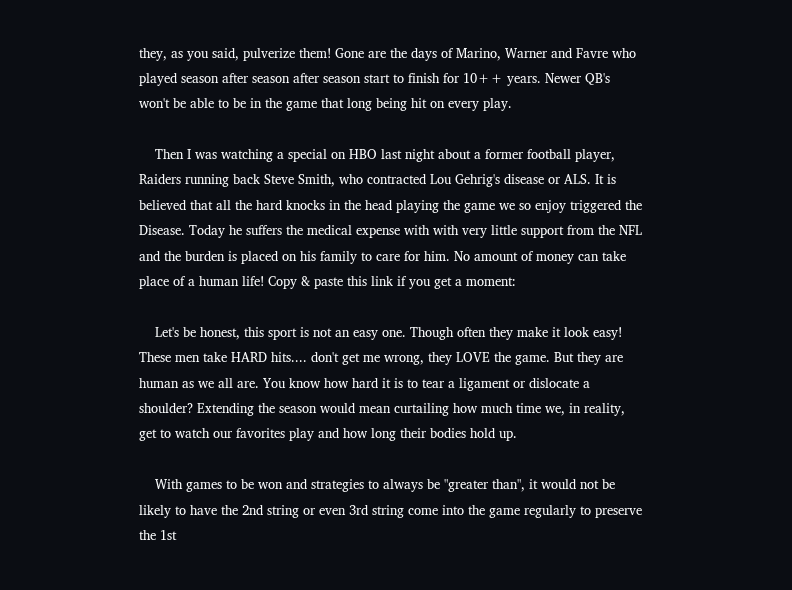they, as you said, pulverize them! Gone are the days of Marino, Warner and Favre who played season after season after season start to finish for 10++ years. Newer QB's won't be able to be in the game that long being hit on every play.

    Then I was watching a special on HBO last night about a former football player, Raiders running back Steve Smith, who contracted Lou Gehrig's disease or ALS. It is believed that all the hard knocks in the head playing the game we so enjoy triggered the Disease. Today he suffers the medical expense with with very little support from the NFL and the burden is placed on his family to care for him. No amount of money can take place of a human life! Copy & paste this link if you get a moment:

    Let's be honest, this sport is not an easy one. Though often they make it look easy! These men take HARD hits.... don't get me wrong, they LOVE the game. But they are human as we all are. You know how hard it is to tear a ligament or dislocate a shoulder? Extending the season would mean curtailing how much time we, in reality, get to watch our favorites play and how long their bodies hold up.

    With games to be won and strategies to always be "greater than", it would not be likely to have the 2nd string or even 3rd string come into the game regularly to preserve the 1st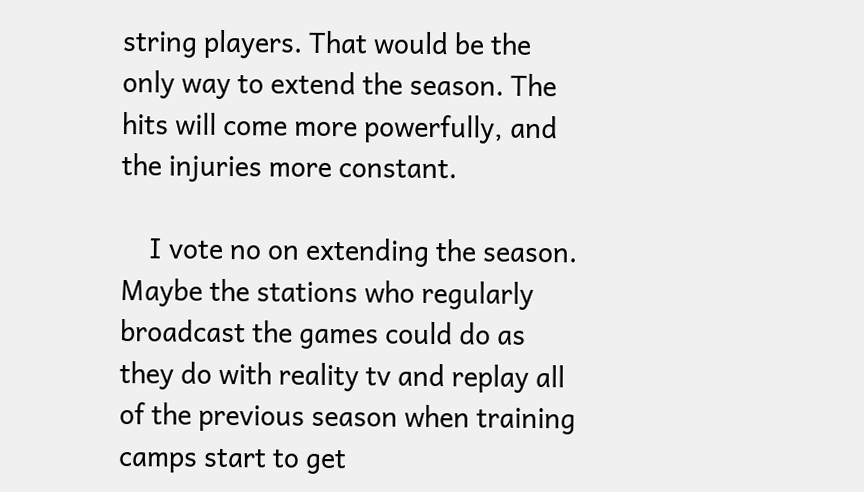string players. That would be the only way to extend the season. The hits will come more powerfully, and the injuries more constant.

    I vote no on extending the season. Maybe the stations who regularly broadcast the games could do as they do with reality tv and replay all of the previous season when training camps start to get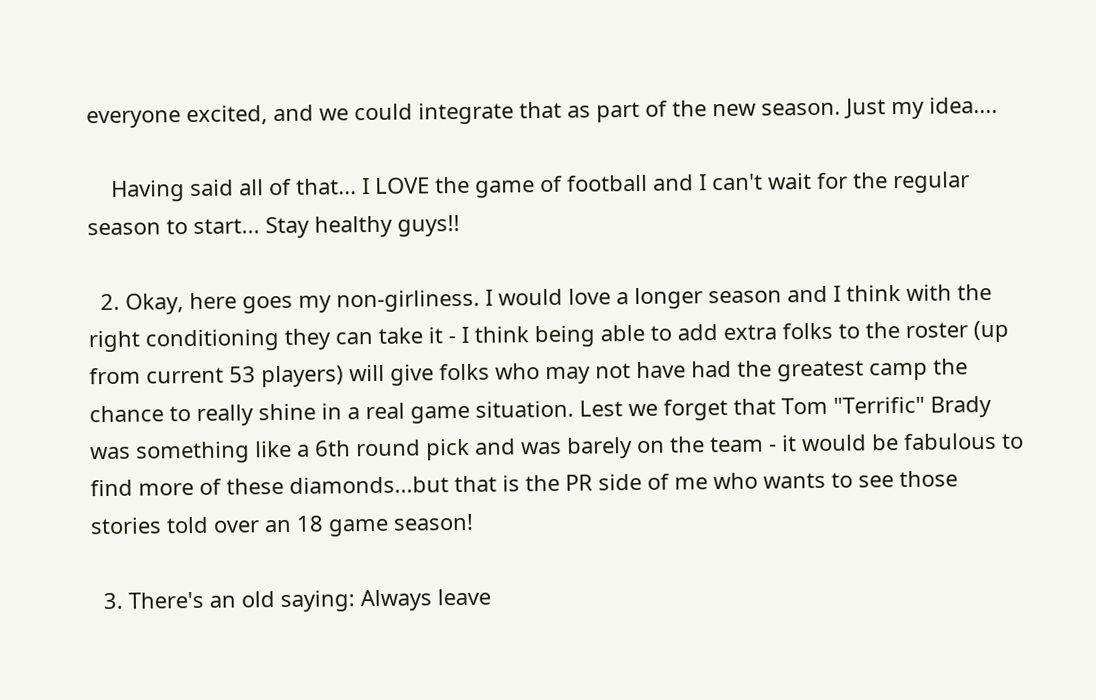everyone excited, and we could integrate that as part of the new season. Just my idea....

    Having said all of that... I LOVE the game of football and I can't wait for the regular season to start... Stay healthy guys!!

  2. Okay, here goes my non-girliness. I would love a longer season and I think with the right conditioning they can take it - I think being able to add extra folks to the roster (up from current 53 players) will give folks who may not have had the greatest camp the chance to really shine in a real game situation. Lest we forget that Tom "Terrific" Brady was something like a 6th round pick and was barely on the team - it would be fabulous to find more of these diamonds...but that is the PR side of me who wants to see those stories told over an 18 game season!

  3. There's an old saying: Always leave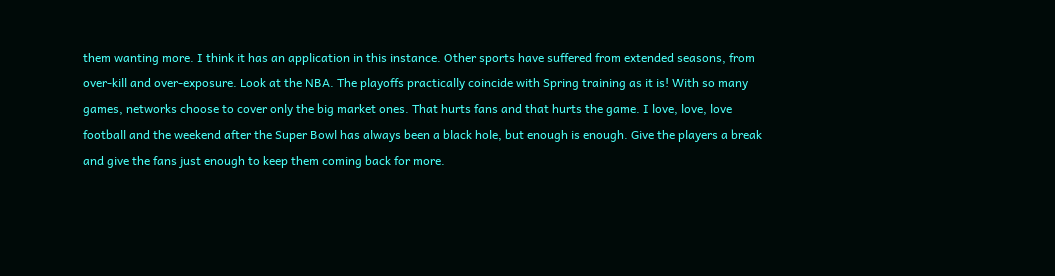them wanting more. I think it has an application in this instance. Other sports have suffered from extended seasons, from over-kill and over-exposure. Look at the NBA. The playoffs practically coincide with Spring training as it is! With so many games, networks choose to cover only the big market ones. That hurts fans and that hurts the game. I love, love, love football and the weekend after the Super Bowl has always been a black hole, but enough is enough. Give the players a break and give the fans just enough to keep them coming back for more.